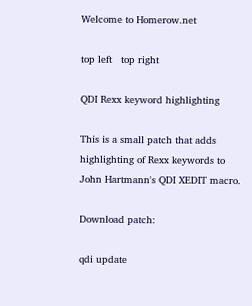Welcome to Homerow.net

top left   top right

QDI Rexx keyword highlighting

This is a small patch that adds highlighting of Rexx keywords to John Hartmann's QDI XEDIT macro.

Download patch:

qdi update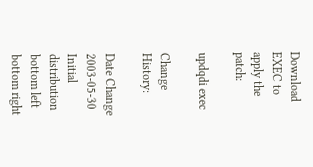Download EXEC to apply the patch:

updqdi exec

Change History:

Date Change
2003-05-30 Initial distribution
bottom left   bottom right